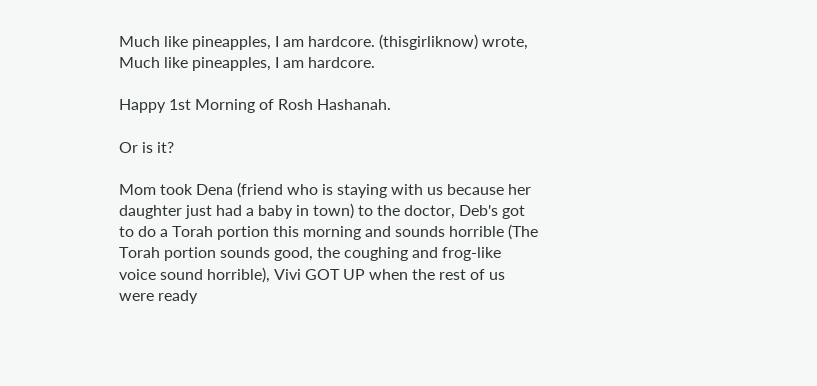Much like pineapples, I am hardcore. (thisgirliknow) wrote,
Much like pineapples, I am hardcore.

Happy 1st Morning of Rosh Hashanah.

Or is it?

Mom took Dena (friend who is staying with us because her daughter just had a baby in town) to the doctor, Deb's got to do a Torah portion this morning and sounds horrible (The Torah portion sounds good, the coughing and frog-like voice sound horrible), Vivi GOT UP when the rest of us were ready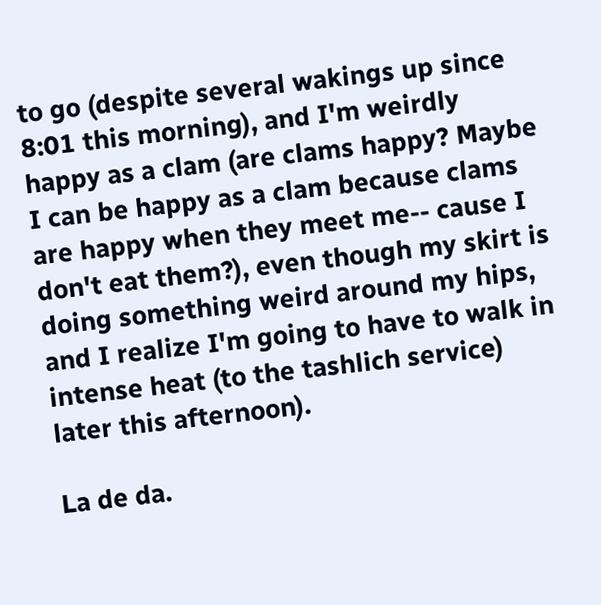to go (despite several wakings up since 8:01 this morning), and I'm weirdly happy as a clam (are clams happy? Maybe I can be happy as a clam because clams are happy when they meet me-- cause I don't eat them?), even though my skirt is doing something weird around my hips, and I realize I'm going to have to walk in intense heat (to the tashlich service) later this afternoon).

La de da.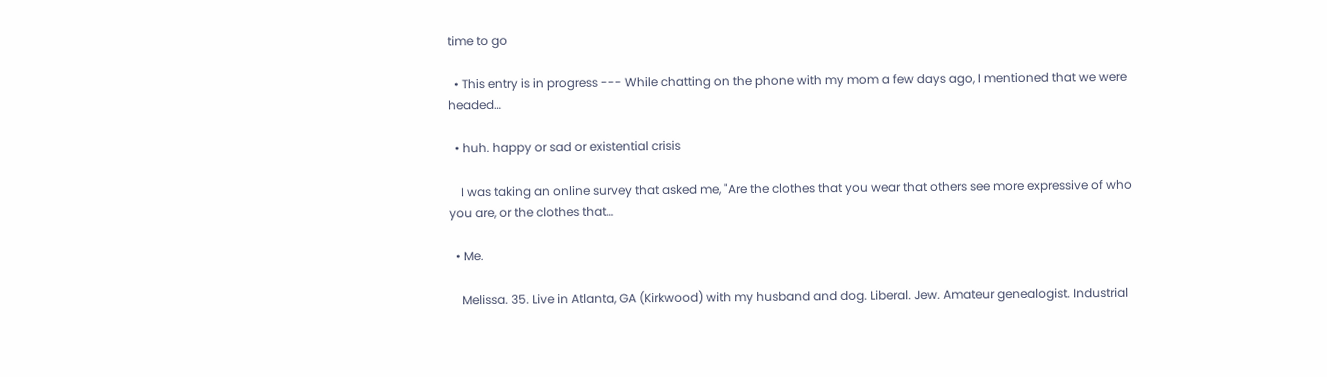time to go

  • This entry is in progress --- While chatting on the phone with my mom a few days ago, I mentioned that we were headed…

  • huh. happy or sad or existential crisis

    I was taking an online survey that asked me, "Are the clothes that you wear that others see more expressive of who you are, or the clothes that…

  • Me.

    Melissa. 35. Live in Atlanta, GA (Kirkwood) with my husband and dog. Liberal. Jew. Amateur genealogist. Industrial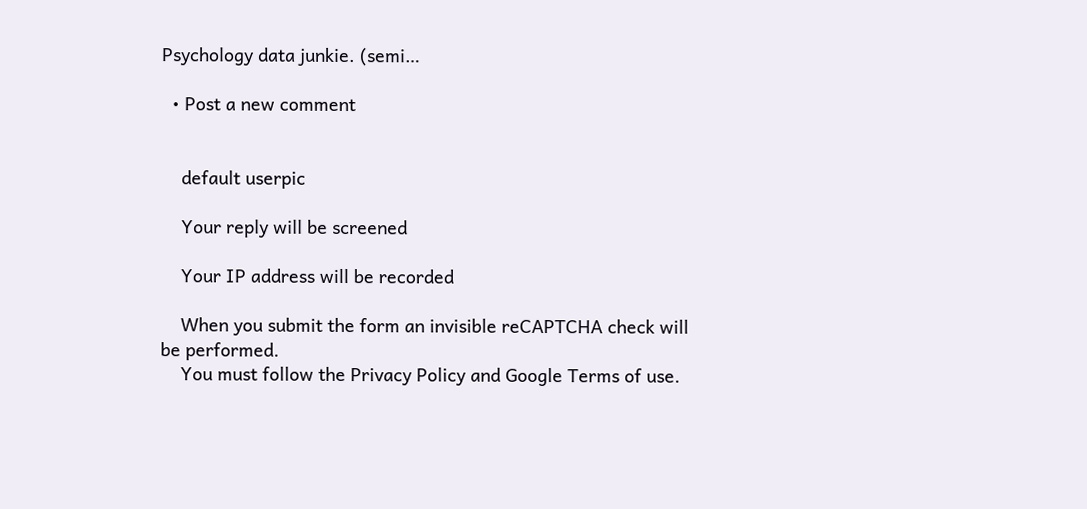Psychology data junkie. (semi…

  • Post a new comment


    default userpic

    Your reply will be screened

    Your IP address will be recorded

    When you submit the form an invisible reCAPTCHA check will be performed.
    You must follow the Privacy Policy and Google Terms of use.